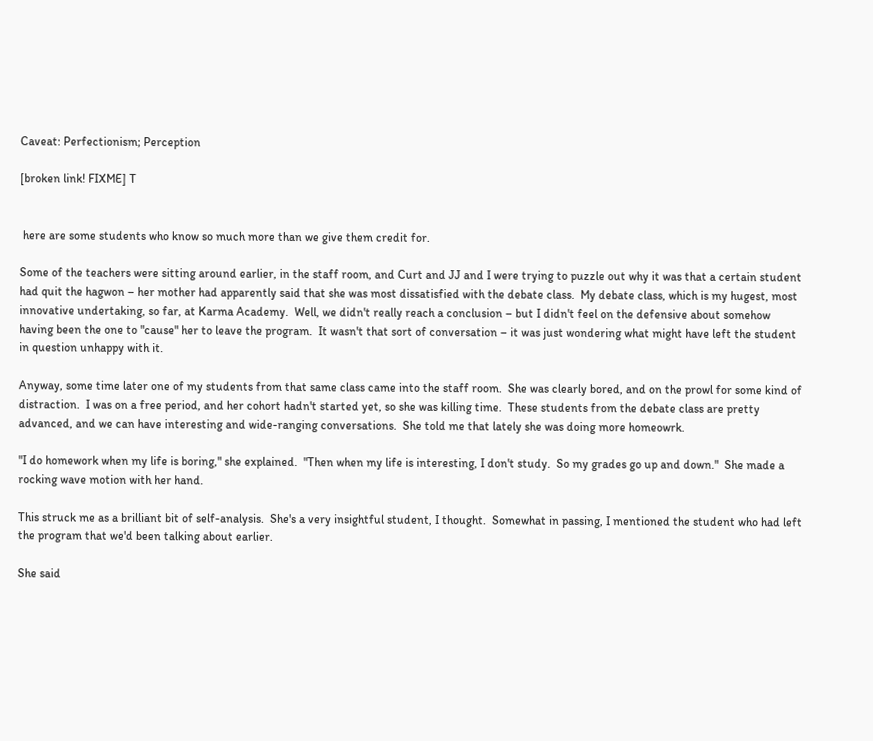Caveat: Perfectionism; Perception

[broken link! FIXME] T


 here are some students who know so much more than we give them credit for.

Some of the teachers were sitting around earlier, in the staff room, and Curt and JJ and I were trying to puzzle out why it was that a certain student had quit the hagwon – her mother had apparently said that she was most dissatisfied with the debate class.  My debate class, which is my hugest, most innovative undertaking, so far, at Karma Academy.  Well, we didn't really reach a conclusion – but I didn't feel on the defensive about somehow having been the one to "cause" her to leave the program.  It wasn't that sort of conversation – it was just wondering what might have left the student in question unhappy with it.

Anyway, some time later one of my students from that same class came into the staff room.  She was clearly bored, and on the prowl for some kind of distraction.  I was on a free period, and her cohort hadn't started yet, so she was killing time.  These students from the debate class are pretty advanced, and we can have interesting and wide-ranging conversations.  She told me that lately she was doing more homeowrk.

"I do homework when my life is boring," she explained.  "Then when my life is interesting, I don't study.  So my grades go up and down."  She made a rocking wave motion with her hand.

This struck me as a brilliant bit of self-analysis.  She's a very insightful student, I thought.  Somewhat in passing, I mentioned the student who had left the program that we'd been talking about earlier.

She said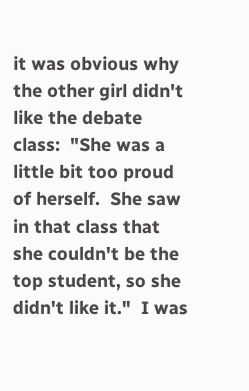it was obvious why the other girl didn't like the debate class:  "She was a little bit too proud of herself.  She saw in that class that she couldn't be the top student, so she didn't like it."  I was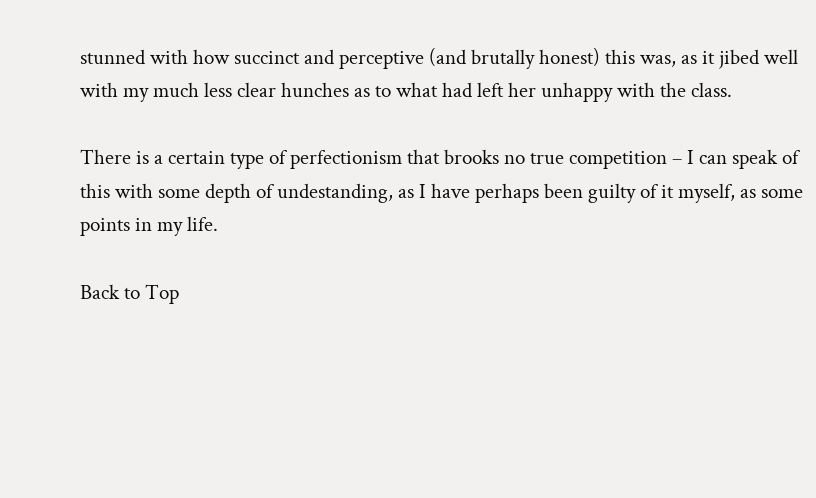stunned with how succinct and perceptive (and brutally honest) this was, as it jibed well with my much less clear hunches as to what had left her unhappy with the class.

There is a certain type of perfectionism that brooks no true competition – I can speak of this with some depth of undestanding, as I have perhaps been guilty of it myself, as some points in my life.

Back to Top